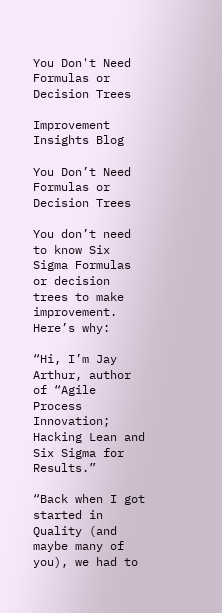You Don't Need Formulas or Decision Trees

Improvement Insights Blog

You Don’t Need Formulas or Decision Trees

You don’t need to know Six Sigma Formulas or decision trees to make improvement. Here’s why:

“Hi, I’m Jay Arthur, author of “Agile Process Innovation; Hacking Lean and Six Sigma for Results.”

“Back when I got started in Quality (and maybe many of you), we had to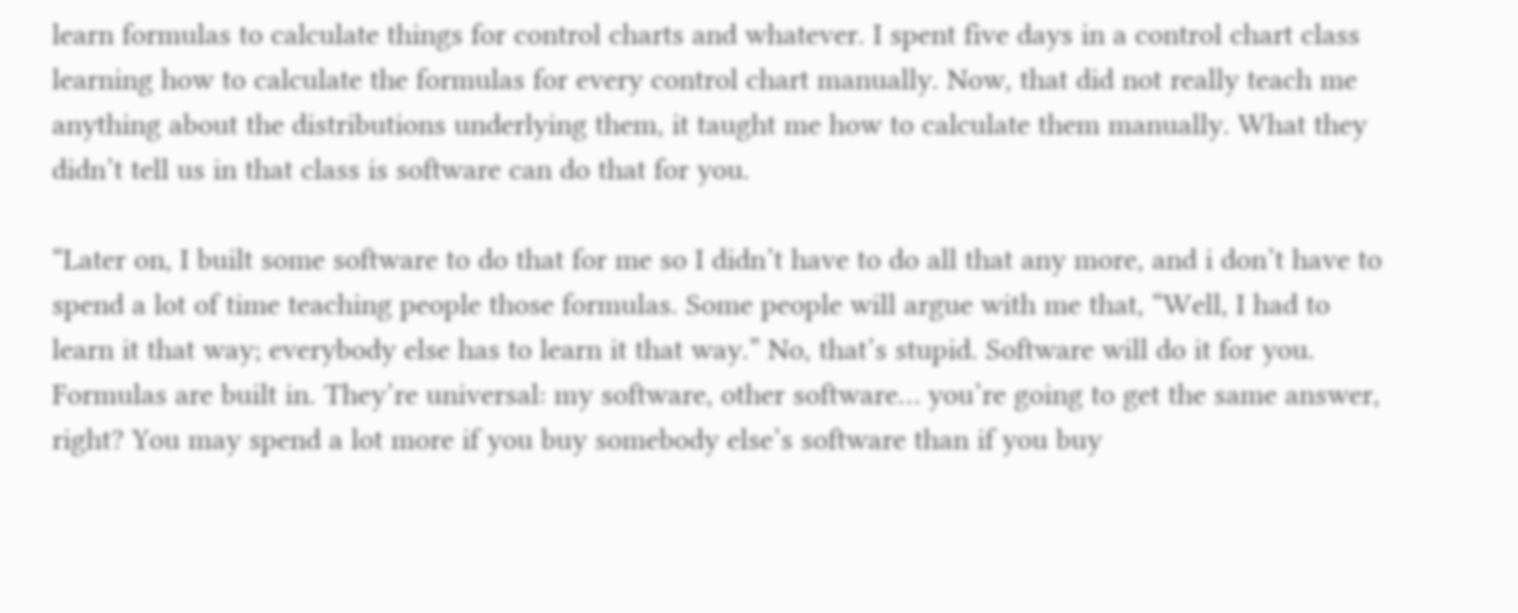learn formulas to calculate things for control charts and whatever. I spent five days in a control chart class learning how to calculate the formulas for every control chart manually. Now, that did not really teach me anything about the distributions underlying them, it taught me how to calculate them manually. What they didn’t tell us in that class is software can do that for you.

“Later on, I built some software to do that for me so I didn’t have to do all that any more, and i don’t have to spend a lot of time teaching people those formulas. Some people will argue with me that, “Well, I had to learn it that way; everybody else has to learn it that way.” No, that’s stupid. Software will do it for you. Formulas are built in. They’re universal: my software, other software… you’re going to get the same answer, right? You may spend a lot more if you buy somebody else’s software than if you buy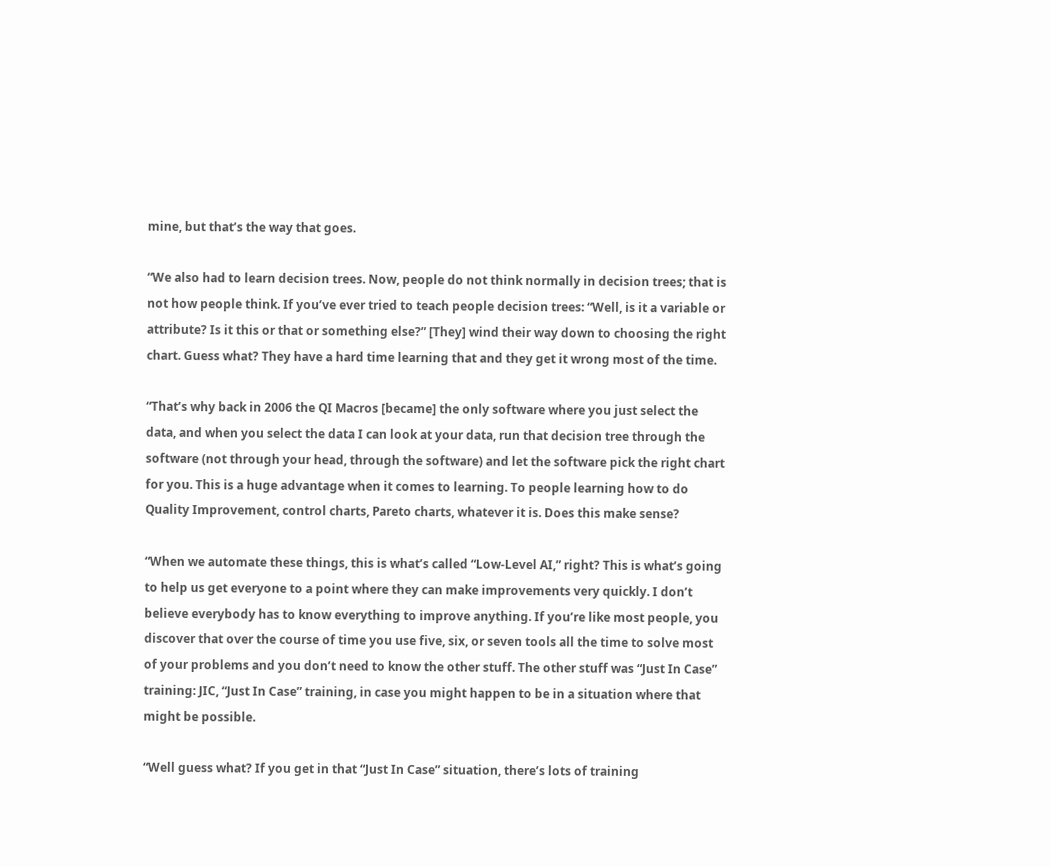mine, but that’s the way that goes.

“We also had to learn decision trees. Now, people do not think normally in decision trees; that is not how people think. If you’ve ever tried to teach people decision trees: “Well, is it a variable or attribute? Is it this or that or something else?” [They] wind their way down to choosing the right chart. Guess what? They have a hard time learning that and they get it wrong most of the time.

“That’s why back in 2006 the QI Macros [became] the only software where you just select the data, and when you select the data I can look at your data, run that decision tree through the software (not through your head, through the software) and let the software pick the right chart for you. This is a huge advantage when it comes to learning. To people learning how to do Quality Improvement, control charts, Pareto charts, whatever it is. Does this make sense?

“When we automate these things, this is what’s called “Low-Level AI,” right? This is what’s going to help us get everyone to a point where they can make improvements very quickly. I don’t believe everybody has to know everything to improve anything. If you’re like most people, you discover that over the course of time you use five, six, or seven tools all the time to solve most of your problems and you don’t need to know the other stuff. The other stuff was “Just In Case” training: JIC, “Just In Case” training, in case you might happen to be in a situation where that might be possible.

“Well guess what? If you get in that “Just In Case” situation, there’s lots of training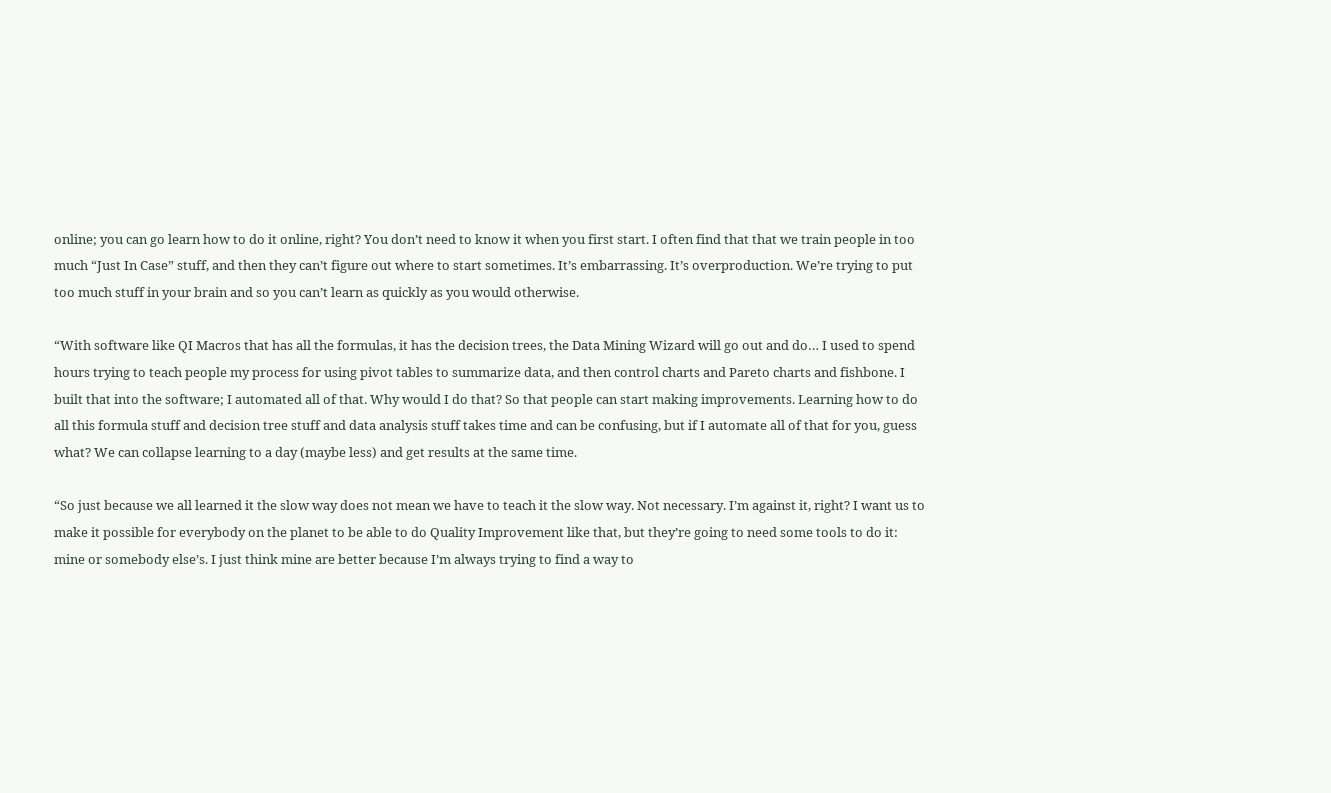online; you can go learn how to do it online, right? You don’t need to know it when you first start. I often find that that we train people in too much “Just In Case” stuff, and then they can’t figure out where to start sometimes. It’s embarrassing. It’s overproduction. We’re trying to put too much stuff in your brain and so you can’t learn as quickly as you would otherwise.

“With software like QI Macros that has all the formulas, it has the decision trees, the Data Mining Wizard will go out and do… I used to spend hours trying to teach people my process for using pivot tables to summarize data, and then control charts and Pareto charts and fishbone. I built that into the software; I automated all of that. Why would I do that? So that people can start making improvements. Learning how to do all this formula stuff and decision tree stuff and data analysis stuff takes time and can be confusing, but if I automate all of that for you, guess what? We can collapse learning to a day (maybe less) and get results at the same time.

“So just because we all learned it the slow way does not mean we have to teach it the slow way. Not necessary. I’m against it, right? I want us to make it possible for everybody on the planet to be able to do Quality Improvement like that, but they’re going to need some tools to do it: mine or somebody else’s. I just think mine are better because I’m always trying to find a way to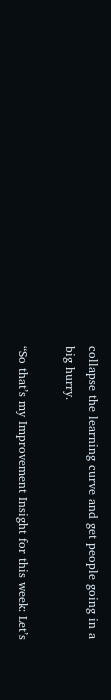collapse the learning curve and get people going in a big hurry.

“So that’s my Improvement Insight for this week: Let’s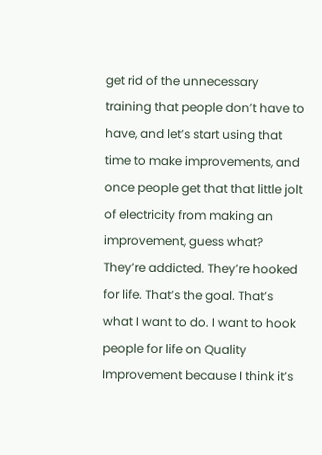get rid of the unnecessary training that people don’t have to have, and let’s start using that time to make improvements, and once people get that that little jolt of electricity from making an improvement, guess what? They’re addicted. They’re hooked for life. That’s the goal. That’s what I want to do. I want to hook people for life on Quality Improvement because I think it’s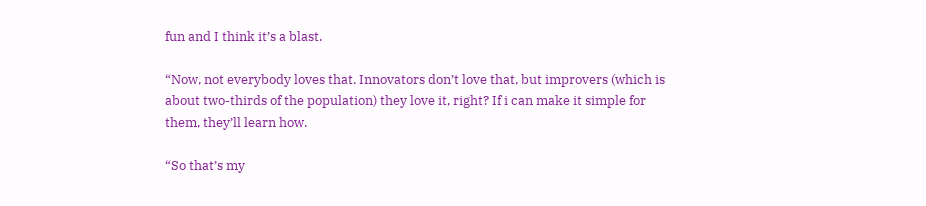fun and I think it’s a blast.

“Now, not everybody loves that. Innovators don’t love that, but improvers (which is about two-thirds of the population) they love it, right? If i can make it simple for them, they’ll learn how.

“So that’s my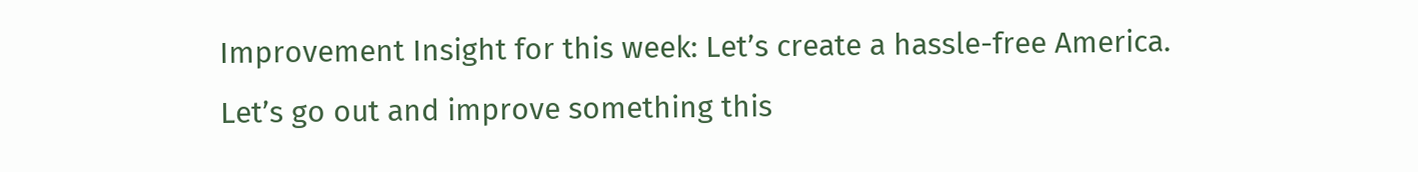Improvement Insight for this week: Let’s create a hassle-free America. Let’s go out and improve something this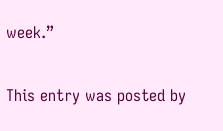week.”

This entry was posted by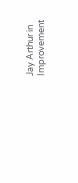Jay Arthur in Improvement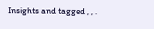Insights and tagged , , .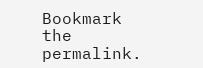Bookmark the permalink.